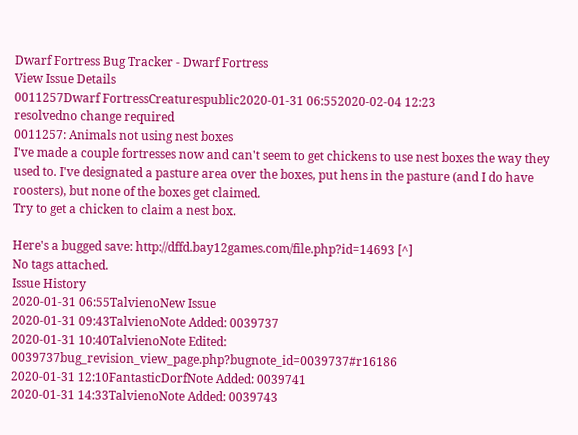Dwarf Fortress Bug Tracker - Dwarf Fortress
View Issue Details
0011257Dwarf FortressCreaturespublic2020-01-31 06:552020-02-04 12:23
resolvedno change required
0011257: Animals not using nest boxes
I've made a couple fortresses now and can't seem to get chickens to use nest boxes the way they used to. I've designated a pasture area over the boxes, put hens in the pasture (and I do have roosters), but none of the boxes get claimed.
Try to get a chicken to claim a nest box.

Here's a bugged save: http://dffd.bay12games.com/file.php?id=14693 [^]
No tags attached.
Issue History
2020-01-31 06:55TalvienoNew Issue
2020-01-31 09:43TalvienoNote Added: 0039737
2020-01-31 10:40TalvienoNote Edited: 0039737bug_revision_view_page.php?bugnote_id=0039737#r16186
2020-01-31 12:10FantasticDorfNote Added: 0039741
2020-01-31 14:33TalvienoNote Added: 0039743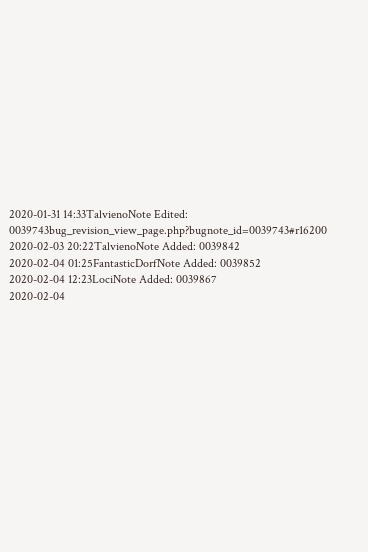2020-01-31 14:33TalvienoNote Edited: 0039743bug_revision_view_page.php?bugnote_id=0039743#r16200
2020-02-03 20:22TalvienoNote Added: 0039842
2020-02-04 01:25FantasticDorfNote Added: 0039852
2020-02-04 12:23LociNote Added: 0039867
2020-02-04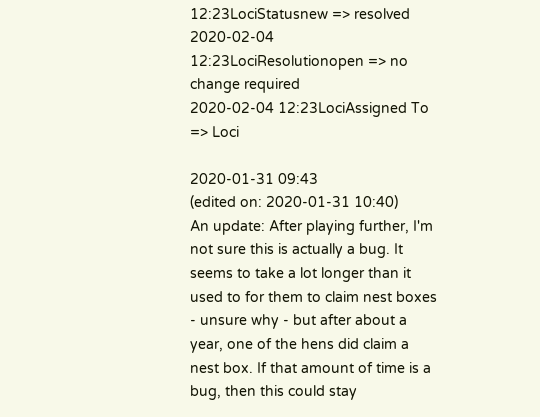12:23LociStatusnew => resolved
2020-02-04 12:23LociResolutionopen => no change required
2020-02-04 12:23LociAssigned To => Loci

2020-01-31 09:43
(edited on: 2020-01-31 10:40)
An update: After playing further, I'm not sure this is actually a bug. It seems to take a lot longer than it used to for them to claim nest boxes - unsure why - but after about a year, one of the hens did claim a nest box. If that amount of time is a bug, then this could stay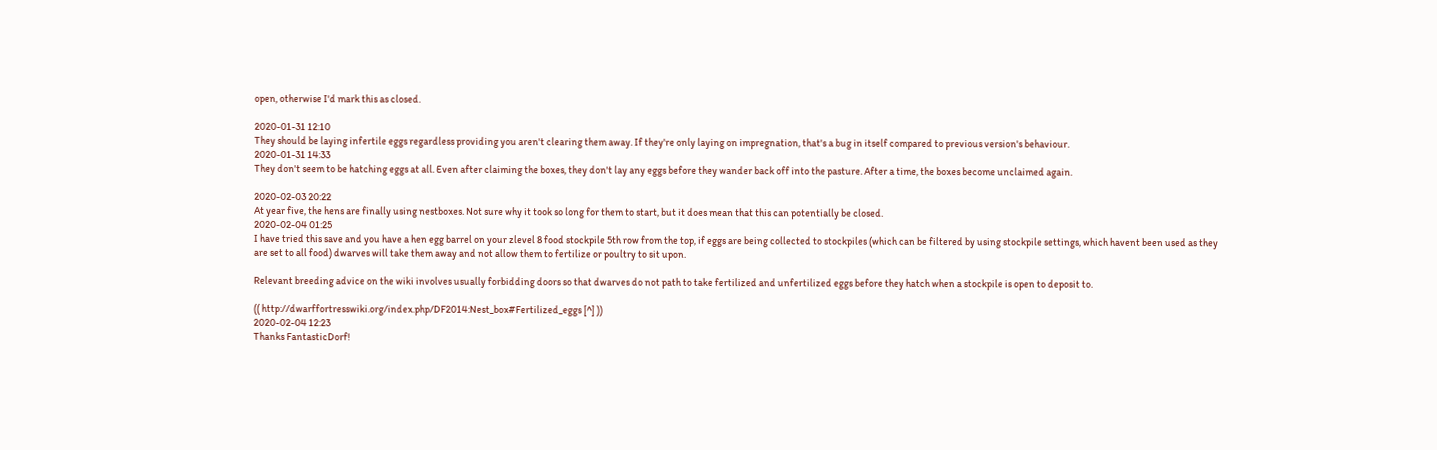open, otherwise I'd mark this as closed.

2020-01-31 12:10
They should be laying infertile eggs regardless providing you aren't clearing them away. If they're only laying on impregnation, that's a bug in itself compared to previous version's behaviour.
2020-01-31 14:33
They don't seem to be hatching eggs at all. Even after claiming the boxes, they don't lay any eggs before they wander back off into the pasture. After a time, the boxes become unclaimed again.

2020-02-03 20:22
At year five, the hens are finally using nestboxes. Not sure why it took so long for them to start, but it does mean that this can potentially be closed.
2020-02-04 01:25
I have tried this save and you have a hen egg barrel on your zlevel 8 food stockpile 5th row from the top, if eggs are being collected to stockpiles (which can be filtered by using stockpile settings, which havent been used as they are set to all food) dwarves will take them away and not allow them to fertilize or poultry to sit upon.

Relevant breeding advice on the wiki involves usually forbidding doors so that dwarves do not path to take fertilized and unfertilized eggs before they hatch when a stockpile is open to deposit to.

(( http://dwarffortresswiki.org/index.php/DF2014:Nest_box#Fertilized_eggs [^] ))
2020-02-04 12:23
Thanks FantasticDorf!